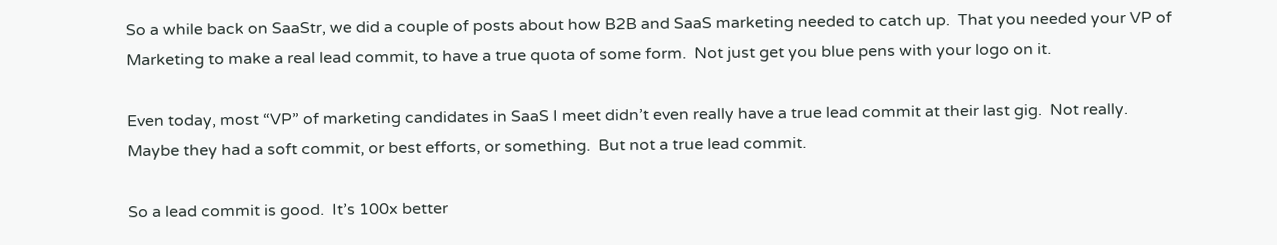So a while back on SaaStr, we did a couple of posts about how B2B and SaaS marketing needed to catch up.  That you needed your VP of Marketing to make a real lead commit, to have a true quota of some form.  Not just get you blue pens with your logo on it.

Even today, most “VP” of marketing candidates in SaaS I meet didn’t even really have a true lead commit at their last gig.  Not really.  Maybe they had a soft commit, or best efforts, or something.  But not a true lead commit.

So a lead commit is good.  It’s 100x better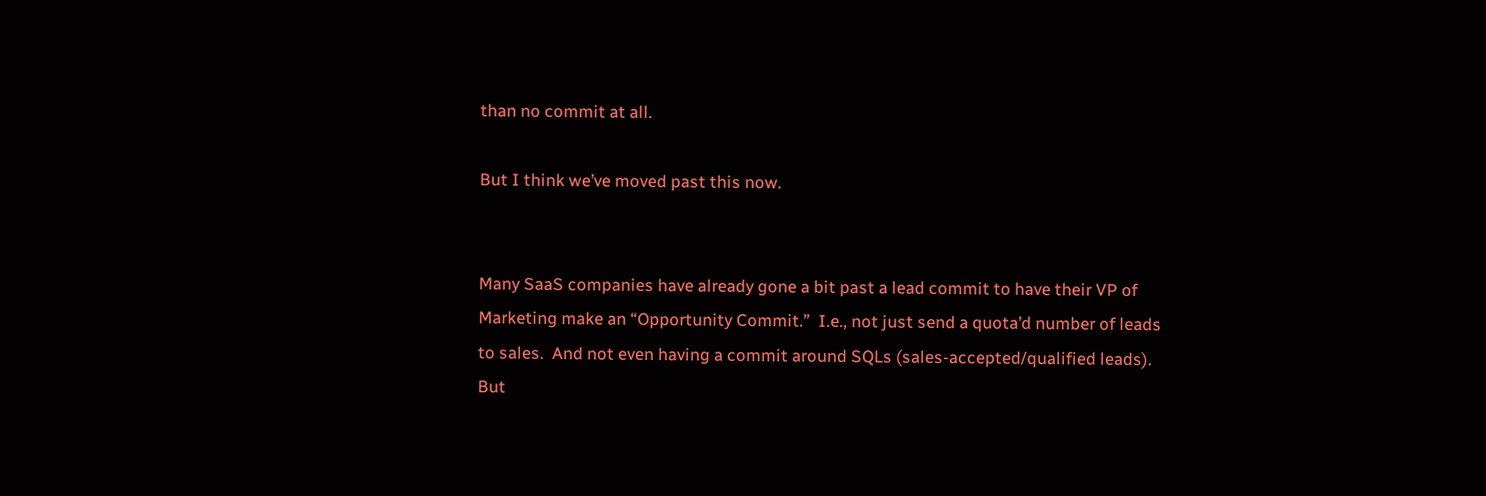than no commit at all.

But I think we’ve moved past this now.


Many SaaS companies have already gone a bit past a lead commit to have their VP of Marketing make an “Opportunity Commit.”  I.e., not just send a quota’d number of leads to sales.  And not even having a commit around SQLs (sales-accepted/qualified leads).  But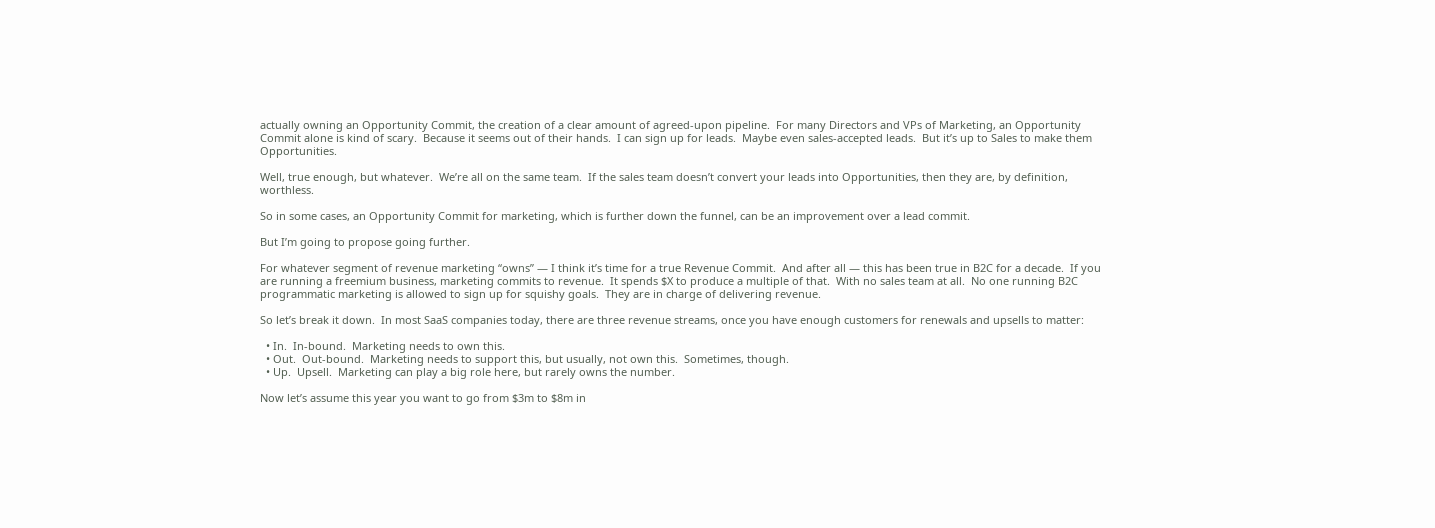actually owning an Opportunity Commit, the creation of a clear amount of agreed-upon pipeline.  For many Directors and VPs of Marketing, an Opportunity Commit alone is kind of scary.  Because it seems out of their hands.  I can sign up for leads.  Maybe even sales-accepted leads.  But it’s up to Sales to make them Opportunities.

Well, true enough, but whatever.  We’re all on the same team.  If the sales team doesn’t convert your leads into Opportunities, then they are, by definition, worthless.

So in some cases, an Opportunity Commit for marketing, which is further down the funnel, can be an improvement over a lead commit.

But I’m going to propose going further.

For whatever segment of revenue marketing “owns” — I think it’s time for a true Revenue Commit.  And after all — this has been true in B2C for a decade.  If you are running a freemium business, marketing commits to revenue.  It spends $X to produce a multiple of that.  With no sales team at all.  No one running B2C programmatic marketing is allowed to sign up for squishy goals.  They are in charge of delivering revenue.

So let’s break it down.  In most SaaS companies today, there are three revenue streams, once you have enough customers for renewals and upsells to matter:

  • In.  In-bound.  Marketing needs to own this.
  • Out.  Out-bound.  Marketing needs to support this, but usually, not own this.  Sometimes, though.
  • Up.  Upsell.  Marketing can play a big role here, but rarely owns the number.

Now let’s assume this year you want to go from $3m to $8m in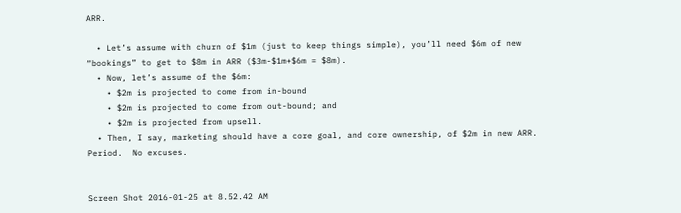ARR.

  • Let’s assume with churn of $1m (just to keep things simple), you’ll need $6m of new “bookings” to get to $8m in ARR ($3m-$1m+$6m = $8m).
  • Now, let’s assume of the $6m:
    • $2m is projected to come from in-bound
    • $2m is projected to come from out-bound; and
    • $2m is projected from upsell.
  • Then, I say, marketing should have a core goal, and core ownership, of $2m in new ARR.  Period.  No excuses.


Screen Shot 2016-01-25 at 8.52.42 AM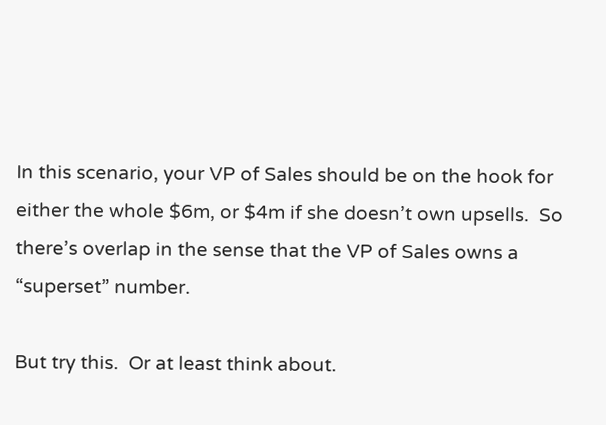In this scenario, your VP of Sales should be on the hook for either the whole $6m, or $4m if she doesn’t own upsells.  So there’s overlap in the sense that the VP of Sales owns a “superset” number.

But try this.  Or at least think about.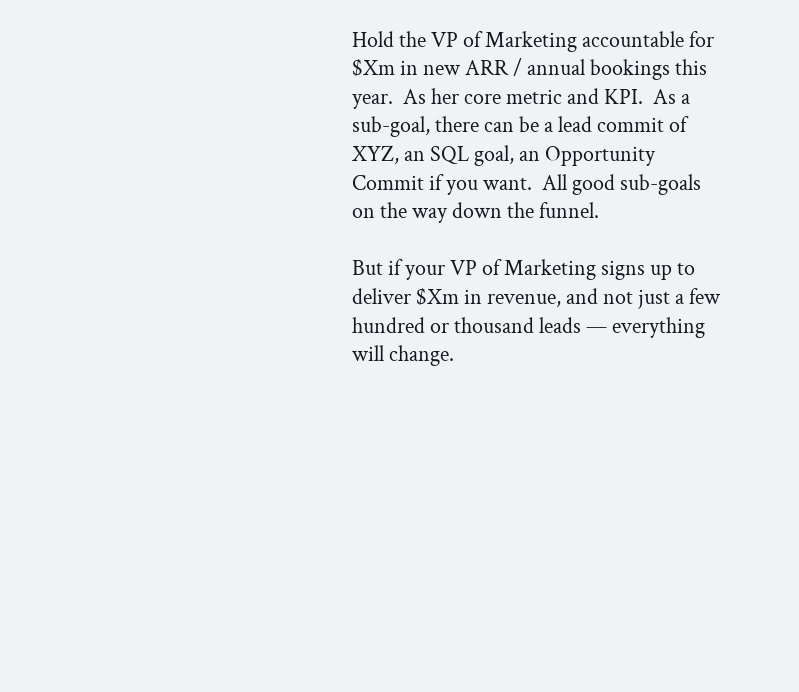Hold the VP of Marketing accountable for $Xm in new ARR / annual bookings this year.  As her core metric and KPI.  As a sub-goal, there can be a lead commit of XYZ, an SQL goal, an Opportunity Commit if you want.  All good sub-goals on the way down the funnel.

But if your VP of Marketing signs up to deliver $Xm in revenue, and not just a few hundred or thousand leads — everything will change.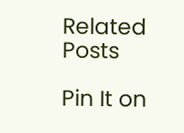Related Posts

Pin It on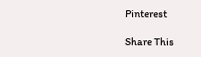Pinterest

Share This